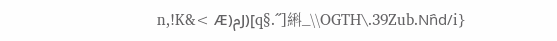n,!K&< Ӕ)مJ)[q§.ʺ]䌀_\\OGTH\.39Zub.Nn҄d/i}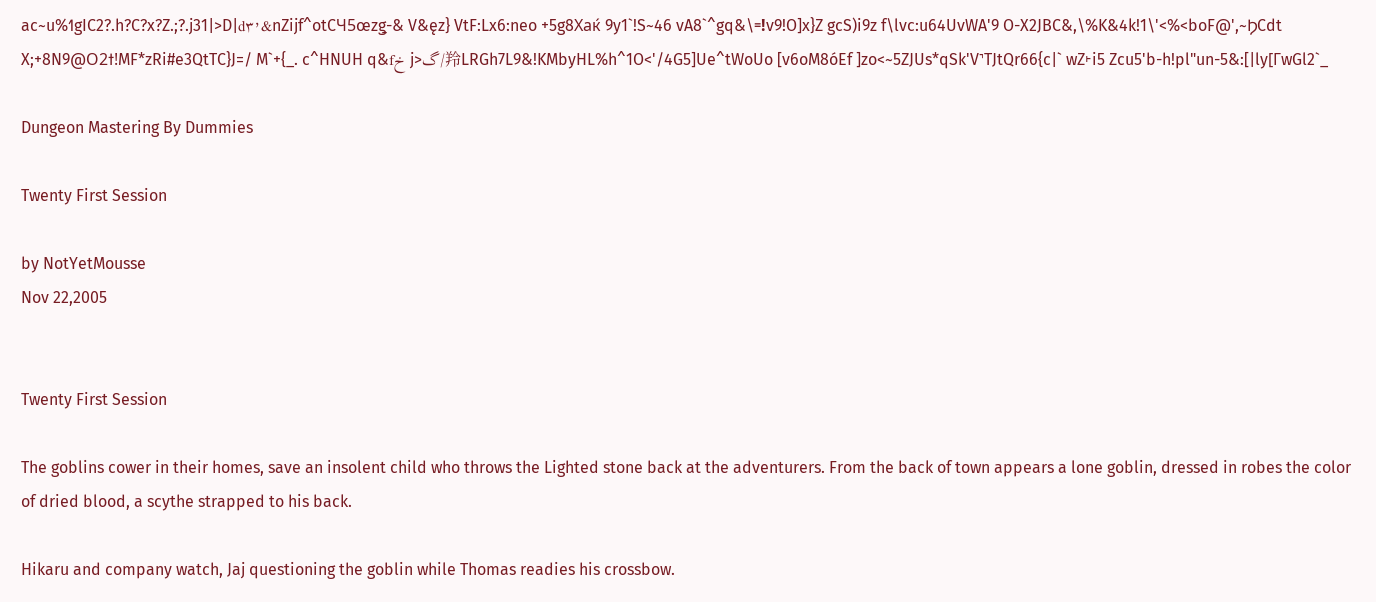ac~u%ߗgIC2?.h?C?x?Z.;?.j31|>D|d۳٬&nZijf^otCЧ5œzǥ-& V&ęz} VtF:Lx6:neo +5g8Xaќ 9y1`!S~46 vA8`^gq&\᐀!v9!O]x}Z gcS)i9z f\lvc:u64UvWA'9 O-X2JBC&,\%K&4k!1\'<%<boF@',~ϦCdt X;+8N9@Oߙ2!MF*zRi#e3QtTC}J=/ M`+{_. c^HNUH q&fخ j>گ/羚LRGh7L9&!KMbyHL%h^1O<'/4G5]Ue^tWoUo [v6oM8óEf ]zo<~5ZJUs*qSk'V˺TJtQr66{c|` wZ˫i5 Zcu5'b-h!pl"un-5&:[|ly[ΓwGl2`_

Dungeon Mastering By Dummies

Twenty First Session

by NotYetMousse
Nov 22,2005


Twenty First Session

The goblins cower in their homes, save an insolent child who throws the Lighted stone back at the adventurers. From the back of town appears a lone goblin, dressed in robes the color of dried blood, a scythe strapped to his back.

Hikaru and company watch, Jaj questioning the goblin while Thomas readies his crossbow.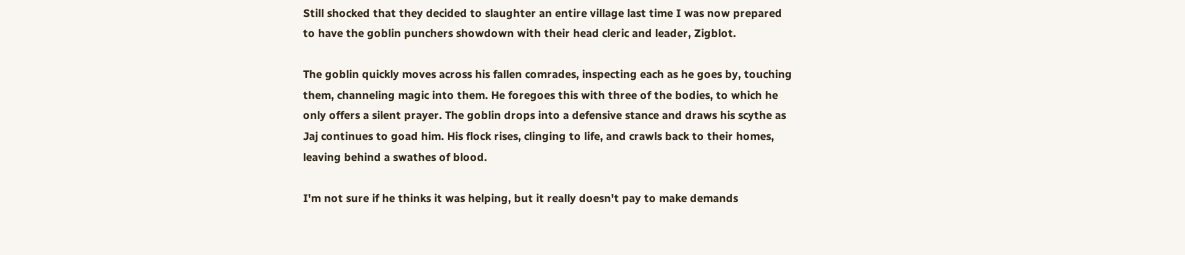Still shocked that they decided to slaughter an entire village last time I was now prepared to have the goblin punchers showdown with their head cleric and leader, Zigblot.

The goblin quickly moves across his fallen comrades, inspecting each as he goes by, touching them, channeling magic into them. He foregoes this with three of the bodies, to which he only offers a silent prayer. The goblin drops into a defensive stance and draws his scythe as Jaj continues to goad him. His flock rises, clinging to life, and crawls back to their homes, leaving behind a swathes of blood.

I'm not sure if he thinks it was helping, but it really doesn't pay to make demands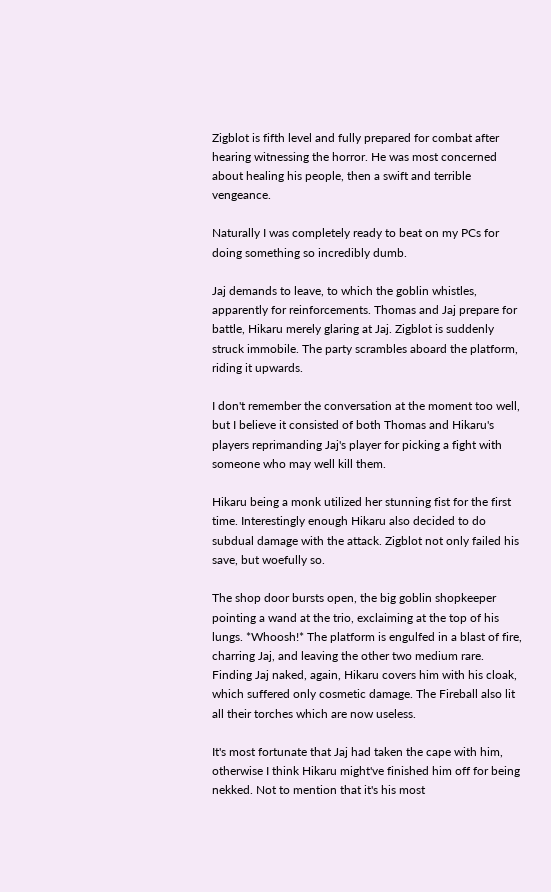Zigblot is fifth level and fully prepared for combat after hearing witnessing the horror. He was most concerned about healing his people, then a swift and terrible vengeance.

Naturally I was completely ready to beat on my PCs for doing something so incredibly dumb.

Jaj demands to leave, to which the goblin whistles, apparently for reinforcements. Thomas and Jaj prepare for battle, Hikaru merely glaring at Jaj. Zigblot is suddenly struck immobile. The party scrambles aboard the platform, riding it upwards.

I don't remember the conversation at the moment too well, but I believe it consisted of both Thomas and Hikaru's players reprimanding Jaj's player for picking a fight with someone who may well kill them.

Hikaru being a monk utilized her stunning fist for the first time. Interestingly enough Hikaru also decided to do subdual damage with the attack. Zigblot not only failed his save, but woefully so.

The shop door bursts open, the big goblin shopkeeper pointing a wand at the trio, exclaiming at the top of his lungs. *Whoosh!* The platform is engulfed in a blast of fire, charring Jaj, and leaving the other two medium rare. Finding Jaj naked, again, Hikaru covers him with his cloak, which suffered only cosmetic damage. The Fireball also lit all their torches which are now useless.

It's most fortunate that Jaj had taken the cape with him, otherwise I think Hikaru might've finished him off for being nekked. Not to mention that it's his most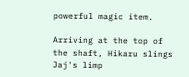powerful magic item.

Arriving at the top of the shaft, Hikaru slings Jaj's limp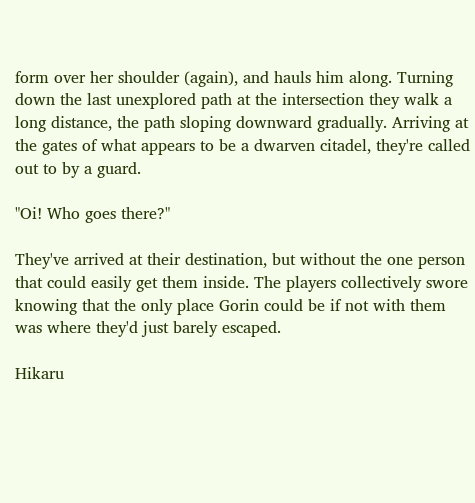form over her shoulder (again), and hauls him along. Turning down the last unexplored path at the intersection they walk a long distance, the path sloping downward gradually. Arriving at the gates of what appears to be a dwarven citadel, they're called out to by a guard.

"Oi! Who goes there?"

They've arrived at their destination, but without the one person that could easily get them inside. The players collectively swore knowing that the only place Gorin could be if not with them was where they'd just barely escaped.

Hikaru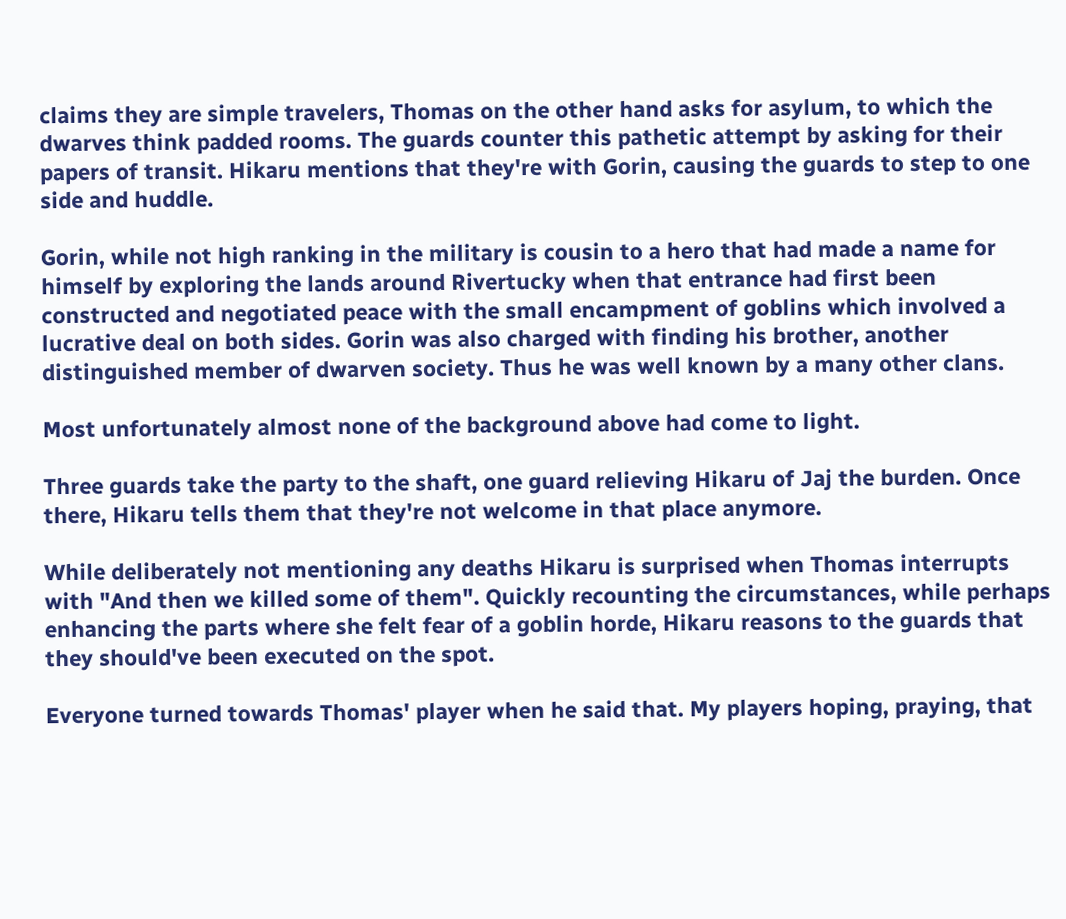claims they are simple travelers, Thomas on the other hand asks for asylum, to which the dwarves think padded rooms. The guards counter this pathetic attempt by asking for their papers of transit. Hikaru mentions that they're with Gorin, causing the guards to step to one side and huddle.

Gorin, while not high ranking in the military is cousin to a hero that had made a name for himself by exploring the lands around Rivertucky when that entrance had first been constructed and negotiated peace with the small encampment of goblins which involved a lucrative deal on both sides. Gorin was also charged with finding his brother, another distinguished member of dwarven society. Thus he was well known by a many other clans.

Most unfortunately almost none of the background above had come to light.

Three guards take the party to the shaft, one guard relieving Hikaru of Jaj the burden. Once there, Hikaru tells them that they're not welcome in that place anymore.

While deliberately not mentioning any deaths Hikaru is surprised when Thomas interrupts with "And then we killed some of them". Quickly recounting the circumstances, while perhaps enhancing the parts where she felt fear of a goblin horde, Hikaru reasons to the guards that they should've been executed on the spot.

Everyone turned towards Thomas' player when he said that. My players hoping, praying, that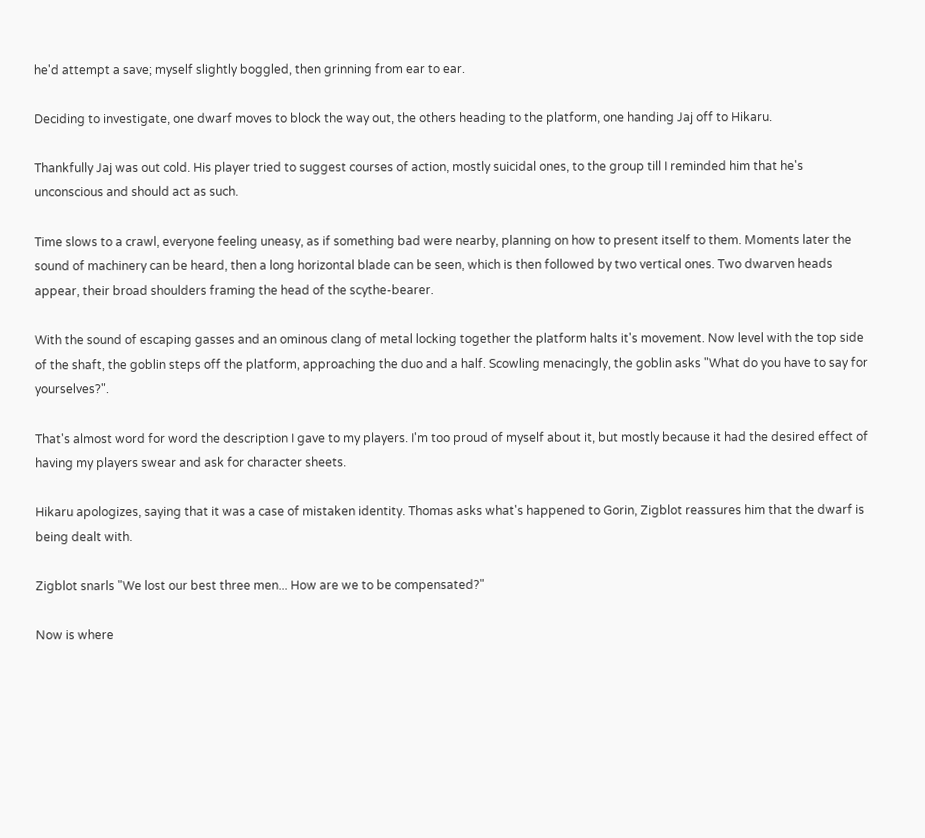he'd attempt a save; myself slightly boggled, then grinning from ear to ear.

Deciding to investigate, one dwarf moves to block the way out, the others heading to the platform, one handing Jaj off to Hikaru.

Thankfully Jaj was out cold. His player tried to suggest courses of action, mostly suicidal ones, to the group till I reminded him that he's unconscious and should act as such.

Time slows to a crawl, everyone feeling uneasy, as if something bad were nearby, planning on how to present itself to them. Moments later the sound of machinery can be heard, then a long horizontal blade can be seen, which is then followed by two vertical ones. Two dwarven heads appear, their broad shoulders framing the head of the scythe-bearer.

With the sound of escaping gasses and an ominous clang of metal locking together the platform halts it's movement. Now level with the top side of the shaft, the goblin steps off the platform, approaching the duo and a half. Scowling menacingly, the goblin asks "What do you have to say for yourselves?".

That's almost word for word the description I gave to my players. I'm too proud of myself about it, but mostly because it had the desired effect of having my players swear and ask for character sheets.

Hikaru apologizes, saying that it was a case of mistaken identity. Thomas asks what's happened to Gorin, Zigblot reassures him that the dwarf is being dealt with.

Zigblot snarls "We lost our best three men... How are we to be compensated?"

Now is where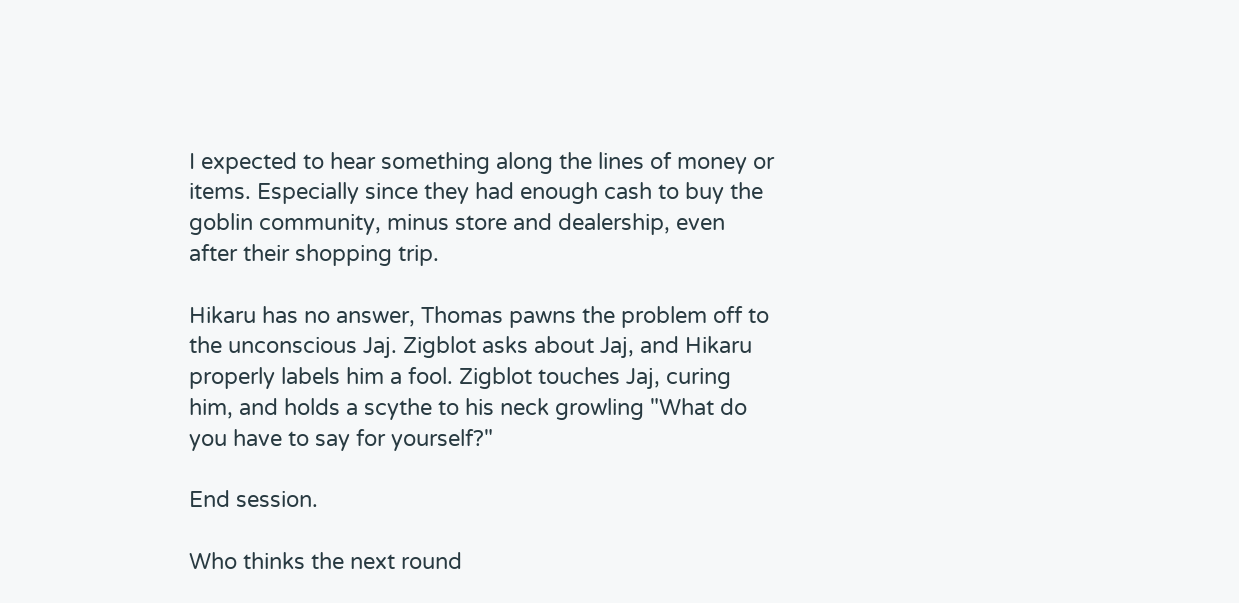I expected to hear something along the lines of money or items. Especially since they had enough cash to buy the goblin community, minus store and dealership, even after their shopping trip.

Hikaru has no answer, Thomas pawns the problem off to the unconscious Jaj. Zigblot asks about Jaj, and Hikaru properly labels him a fool. Zigblot touches Jaj, curing him, and holds a scythe to his neck growling "What do you have to say for yourself?"

End session.

Who thinks the next round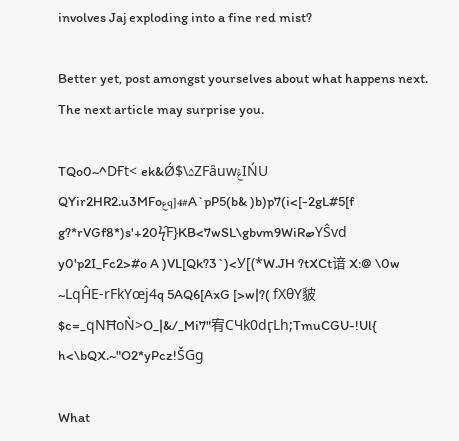involves Jaj exploding into a fine red mist?

Better yet, post amongst yourselves about what happens next. The next article may surprise you.

TQo0~^DҒt< ek&Ǿ$\۵ZFȃuwݝIŃU QYir2HR2.u3MFoعq]4#A`pP5(b& )b)p7(i<[-2gL#5[f g?*rVGf8*)s'+20ϟ̑F}KB<7wSL\gbvm9WiRބYŜvd y0'p2I_Fc2>#o A )VL[Qk?3`)<У[(*W.JH ?tXCt谙 X:@ \0w ~LqĤE-rFkYœj4q 5AQ6[AxG [>w|?( fХθY䝛$c=_qNĦoǸ>O_|&/_Mi7"宥CЧk0dӷLh;TmuCGU-!Ul{ h<\bQX.~"O2*yPcz!ŠGg

What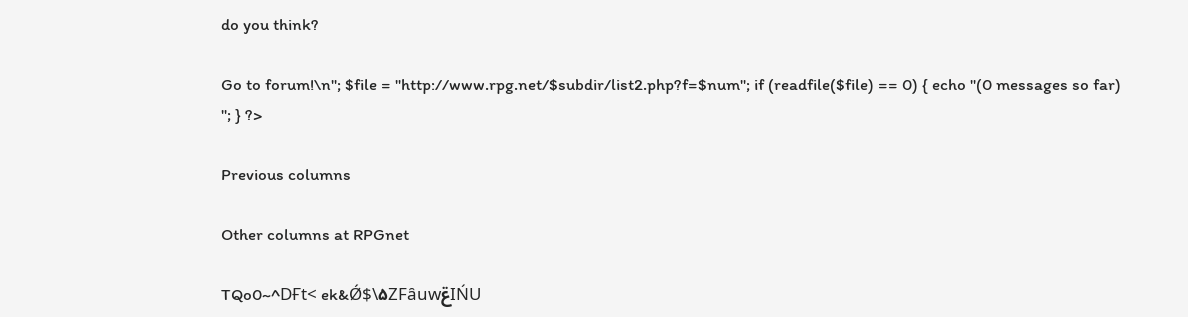do you think?

Go to forum!\n"; $file = "http://www.rpg.net/$subdir/list2.php?f=$num"; if (readfile($file) == 0) { echo "(0 messages so far)
"; } ?>

Previous columns

Other columns at RPGnet

TQo0~^DҒt< ek&Ǿ$\۵ZFȃuwݝIŃU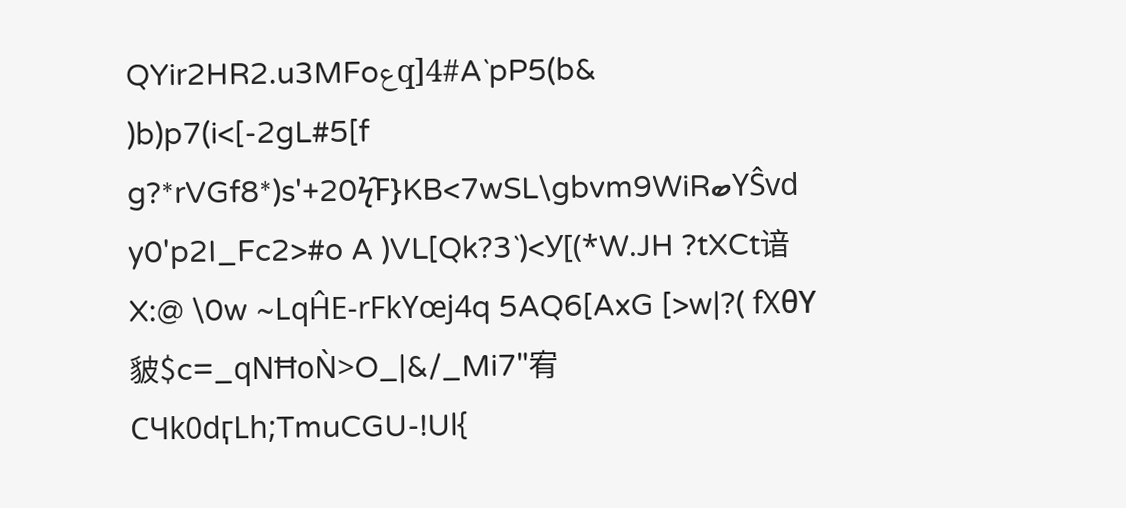QYir2HR2.u3MFoعq]4#A`pP5(b& )b)p7(i<[-2gL#5[f g?*rVGf8*)s'+20ϟ̑F}KB<7wSL\gbvm9WiRބYŜvd y0'p2I_Fc2>#o A )VL[Qk?3`)<У[(*W.JH ?tXCt谙 X:@ \0w ~LqĤE-rFkYœj4q 5AQ6[AxG [>w|?( fХθY䝛$c=_qNĦoǸ>O_|&/_Mi7"宥CЧk0dӷLh;TmuCGU-!Ul{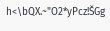h<\bQX.~"O2*yPcz!ŠGg